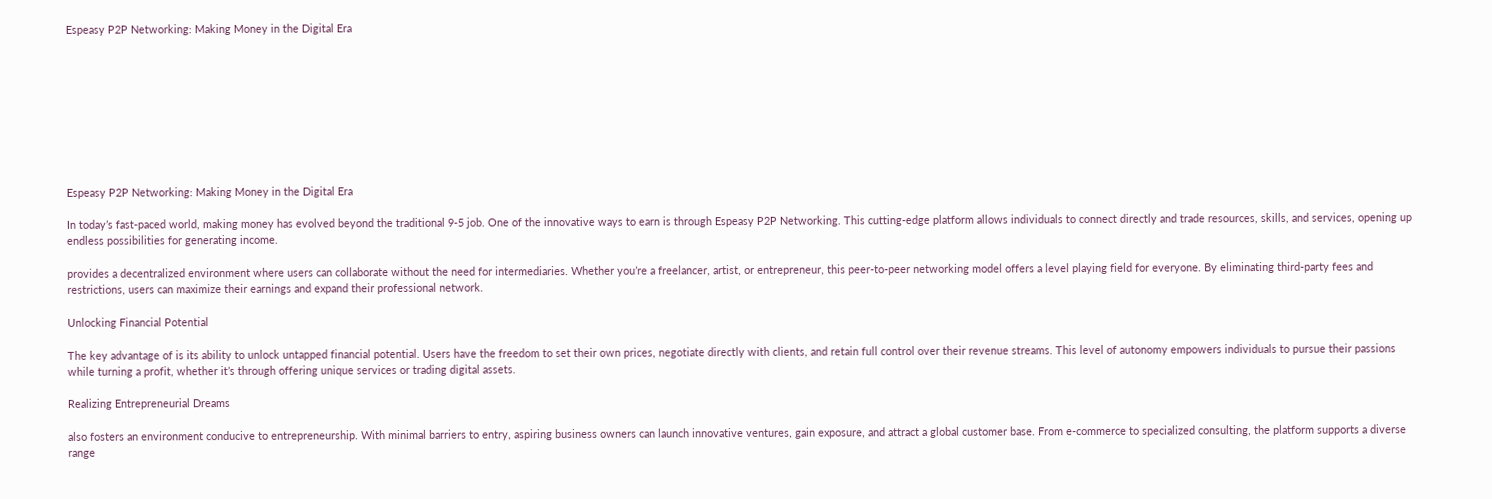Espeasy P2P Networking: Making Money in the Digital Era









Espeasy P2P Networking: Making Money in the Digital Era

In today’s fast-paced world, making money has evolved beyond the traditional 9-5 job. One of the innovative ways to earn is through Espeasy P2P Networking. This cutting-edge platform allows individuals to connect directly and trade resources, skills, and services, opening up endless possibilities for generating income.

provides a decentralized environment where users can collaborate without the need for intermediaries. Whether you’re a freelancer, artist, or entrepreneur, this peer-to-peer networking model offers a level playing field for everyone. By eliminating third-party fees and restrictions, users can maximize their earnings and expand their professional network.

Unlocking Financial Potential

The key advantage of is its ability to unlock untapped financial potential. Users have the freedom to set their own prices, negotiate directly with clients, and retain full control over their revenue streams. This level of autonomy empowers individuals to pursue their passions while turning a profit, whether it’s through offering unique services or trading digital assets.

Realizing Entrepreneurial Dreams

also fosters an environment conducive to entrepreneurship. With minimal barriers to entry, aspiring business owners can launch innovative ventures, gain exposure, and attract a global customer base. From e-commerce to specialized consulting, the platform supports a diverse range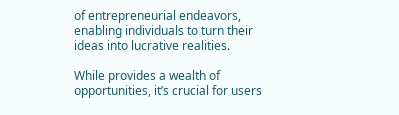of entrepreneurial endeavors, enabling individuals to turn their ideas into lucrative realities.

While provides a wealth of opportunities, it’s crucial for users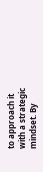to approach it with a strategic mindset. By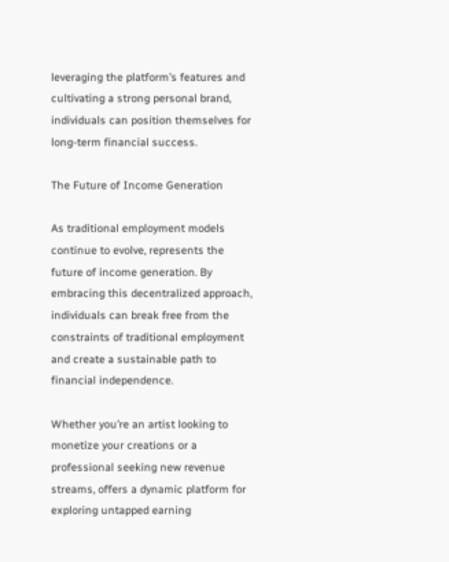leveraging the platform’s features and cultivating a strong personal brand, individuals can position themselves for long-term financial success.

The Future of Income Generation

As traditional employment models continue to evolve, represents the future of income generation. By embracing this decentralized approach, individuals can break free from the constraints of traditional employment and create a sustainable path to financial independence.

Whether you’re an artist looking to monetize your creations or a professional seeking new revenue streams, offers a dynamic platform for exploring untapped earning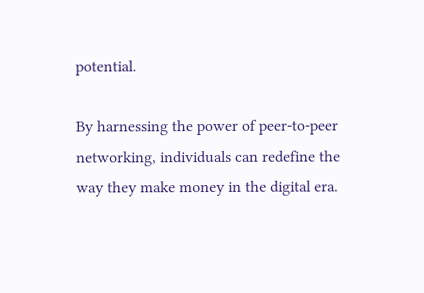potential.

By harnessing the power of peer-to-peer networking, individuals can redefine the way they make money in the digital era.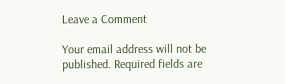Leave a Comment

Your email address will not be published. Required fields are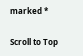marked *

Scroll to Top